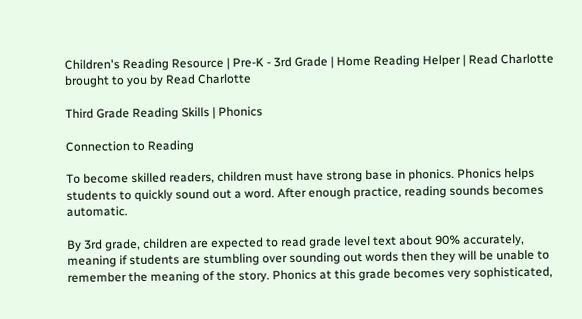Children's Reading Resource | Pre-K - 3rd Grade | Home Reading Helper | Read Charlotte
brought to you by Read Charlotte

Third Grade Reading Skills | Phonics

Connection to Reading

To become skilled readers, children must have strong base in phonics. Phonics helps students to quickly sound out a word. After enough practice, reading sounds becomes automatic.

By 3rd grade, children are expected to read grade level text about 90% accurately, meaning if students are stumbling over sounding out words then they will be unable to remember the meaning of the story. Phonics at this grade becomes very sophisticated,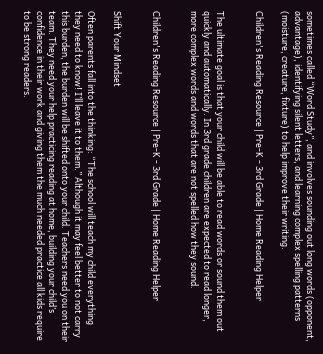sometimes called “Word Study”, and involves sounding out long words (opponent, advantage), identifying silent letters, and learning complex spelling patterns (moisture, creature, fixture) to help improve their writing.

Children's Reading Resource | Pre-K - 3rd Grade | Home Reading Helper


The ultimate goal is that your child will be able to read words or sound them out quickly and automatically. In 3rd grade children are expected to read longer, more complex words and words that are not spelled how they sound.


Children's Reading Resource | Pre-K - 3rd Grade | Home Reading Helper


Shift Your Mindset

Often parents fall into the thinking: “The school will teach my child everything they need to know! I’ll leave it to them.” Although it may feel better to not carry this burden, the burden will be shifted onto your child. Teachers need you on their team. They need your help practicing reading at home, building your child’s confidence in their work and giving them the much needed practice all kids require to be strong readers.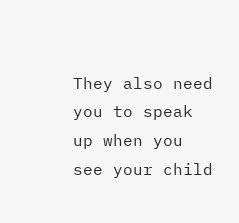They also need you to speak up when you see your child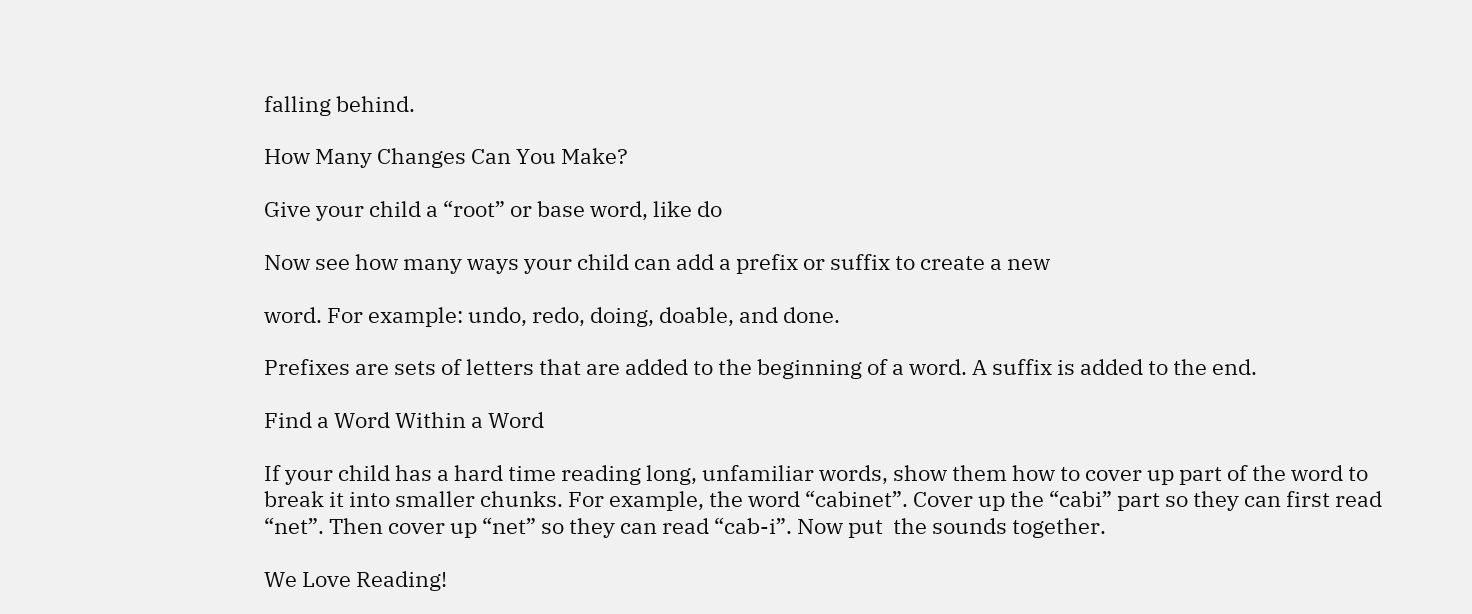falling behind.

How Many Changes Can You Make?

Give your child a “root” or base word, like do

Now see how many ways your child can add a prefix or suffix to create a new

word. For example: undo, redo, doing, doable, and done.

Prefixes are sets of letters that are added to the beginning of a word. A suffix is added to the end.

Find a Word Within a Word

If your child has a hard time reading long, unfamiliar words, show them how to cover up part of the word to break it into smaller chunks. For example, the word “cabinet”. Cover up the “cabi” part so they can first read “net”. Then cover up “net” so they can read “cab-i”. Now put  the sounds together.

We Love Reading!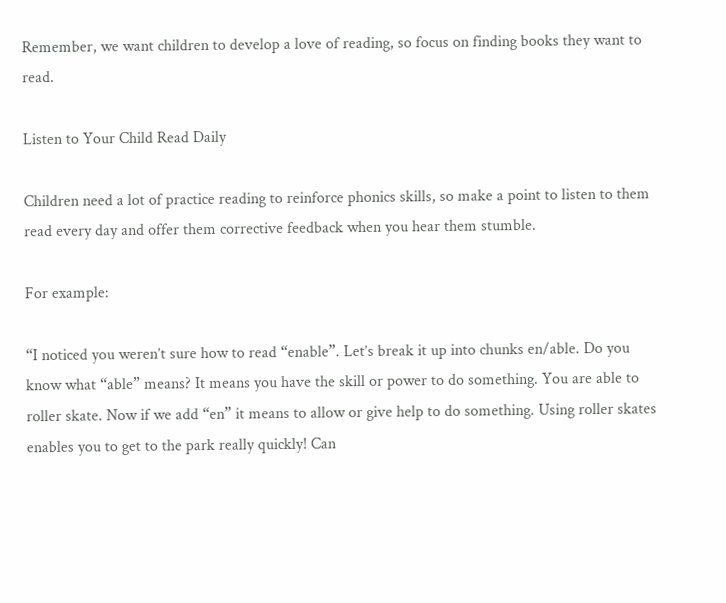Remember, we want children to develop a love of reading, so focus on finding books they want to read.

Listen to Your Child Read Daily

Children need a lot of practice reading to reinforce phonics skills, so make a point to listen to them read every day and offer them corrective feedback when you hear them stumble.

For example:

“I noticed you weren’t sure how to read “enable”. Let’s break it up into chunks en/able. Do you know what “able” means? It means you have the skill or power to do something. You are able to roller skate. Now if we add “en” it means to allow or give help to do something. Using roller skates enables you to get to the park really quickly! Can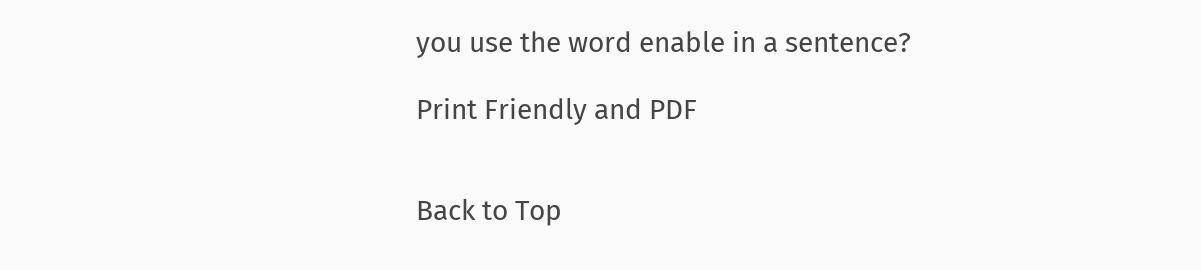you use the word enable in a sentence?

Print Friendly and PDF


Back to Top